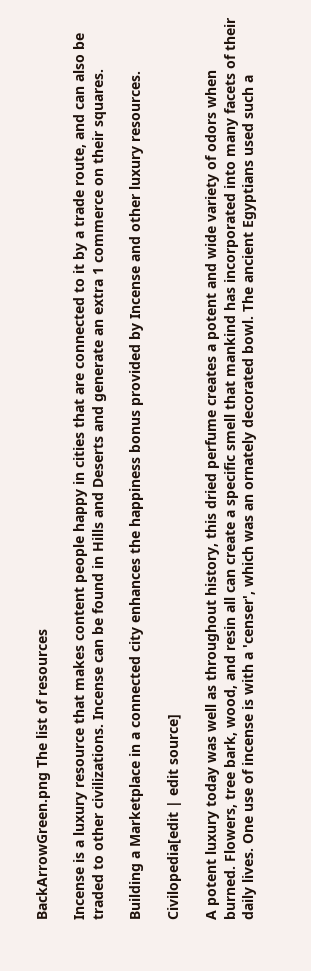BackArrowGreen.png The list of resources

Incense is a luxury resource that makes content people happy in cities that are connected to it by a trade route, and can also be traded to other civilizations. Incense can be found in Hills and Deserts and generate an extra 1 commerce on their squares.

Building a Marketplace in a connected city enhances the happiness bonus provided by Incense and other luxury resources.

Civilopedia[edit | edit source]

A potent luxury today was well as throughout history, this dried perfume creates a potent and wide variety of odors when burned. Flowers, tree bark, wood, and resin all can create a specific smell that mankind has incorporated into many facets of their daily lives. One use of incense is with a 'censer', which was an ornately decorated bowl. The ancient Egyptians used such a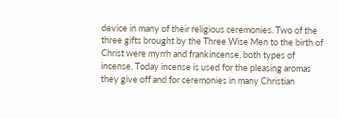device in many of their religious ceremonies. Two of the three gifts brought by the Three Wise Men to the birth of Christ were myrrh and frankincense, both types of incense. Today incense is used for the pleasing aromas they give off and for ceremonies in many Christian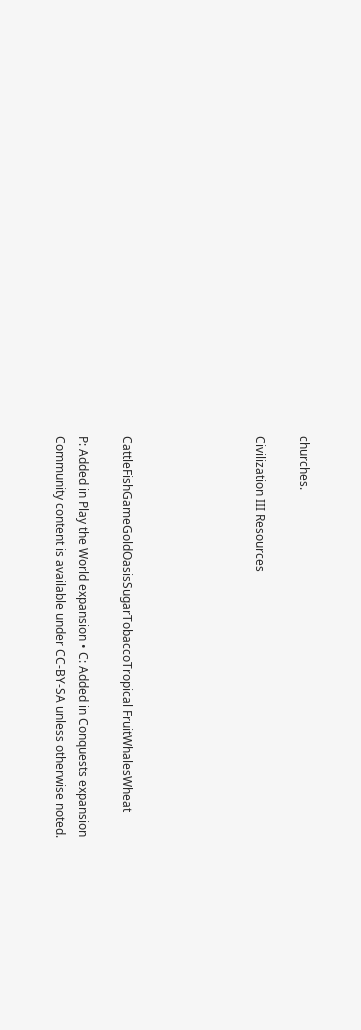churches.

Civilization III Resources





CattleFishGameGoldOasisSugarTobaccoTropical FruitWhalesWheat

P: Added in Play the World expansion • C: Added in Conquests expansion
Community content is available under CC-BY-SA unless otherwise noted.